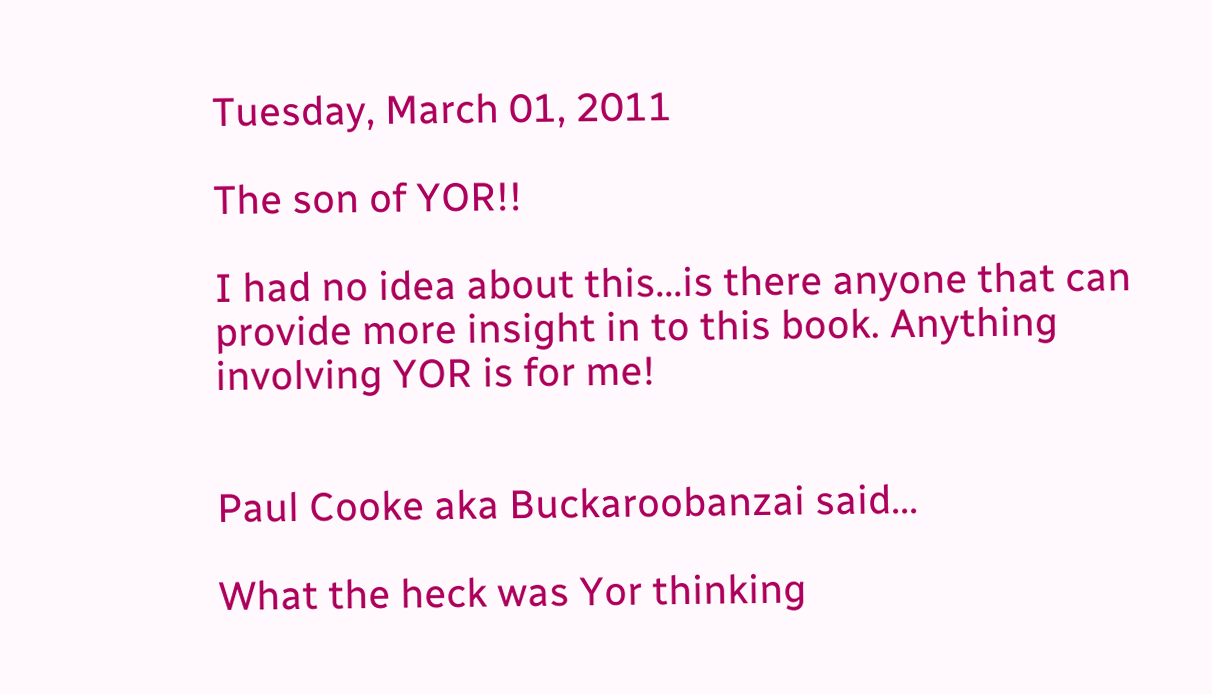Tuesday, March 01, 2011

The son of YOR!!

I had no idea about this...is there anyone that can provide more insight in to this book. Anything involving YOR is for me!


Paul Cooke aka Buckaroobanzai said...

What the heck was Yor thinking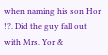when naming his son Hor !?. Did the guy fall out with Mrs. Yor &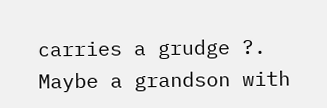carries a grudge ?. Maybe a grandson with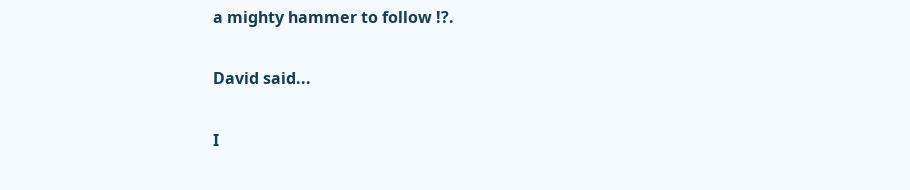a mighty hammer to follow !?.

David said...

I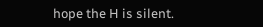hope the H is silent.